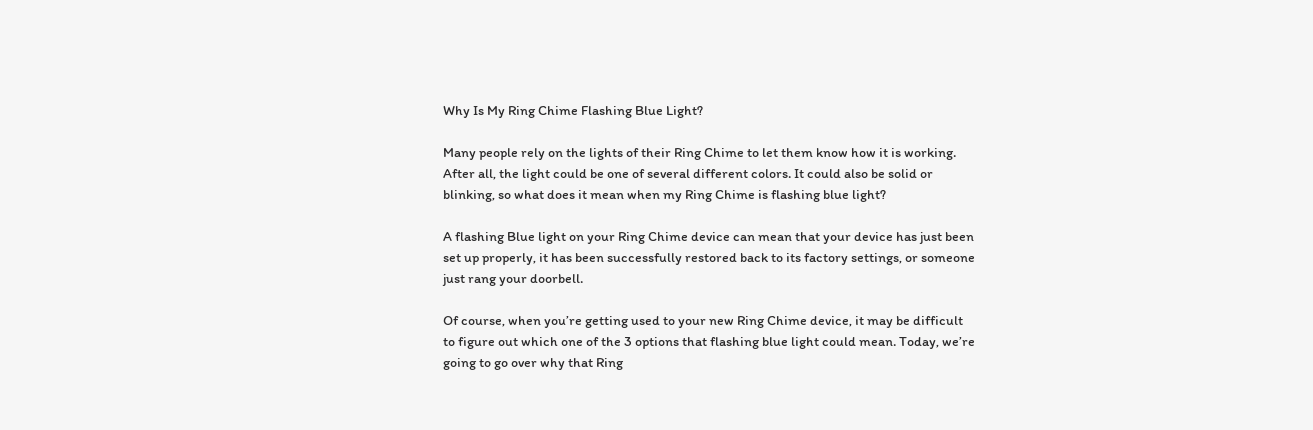Why Is My Ring Chime Flashing Blue Light?

Many people rely on the lights of their Ring Chime to let them know how it is working. After all, the light could be one of several different colors. It could also be solid or blinking, so what does it mean when my Ring Chime is flashing blue light?

A flashing Blue light on your Ring Chime device can mean that your device has just been set up properly, it has been successfully restored back to its factory settings, or someone just rang your doorbell.

Of course, when you’re getting used to your new Ring Chime device, it may be difficult to figure out which one of the 3 options that flashing blue light could mean. Today, we’re going to go over why that Ring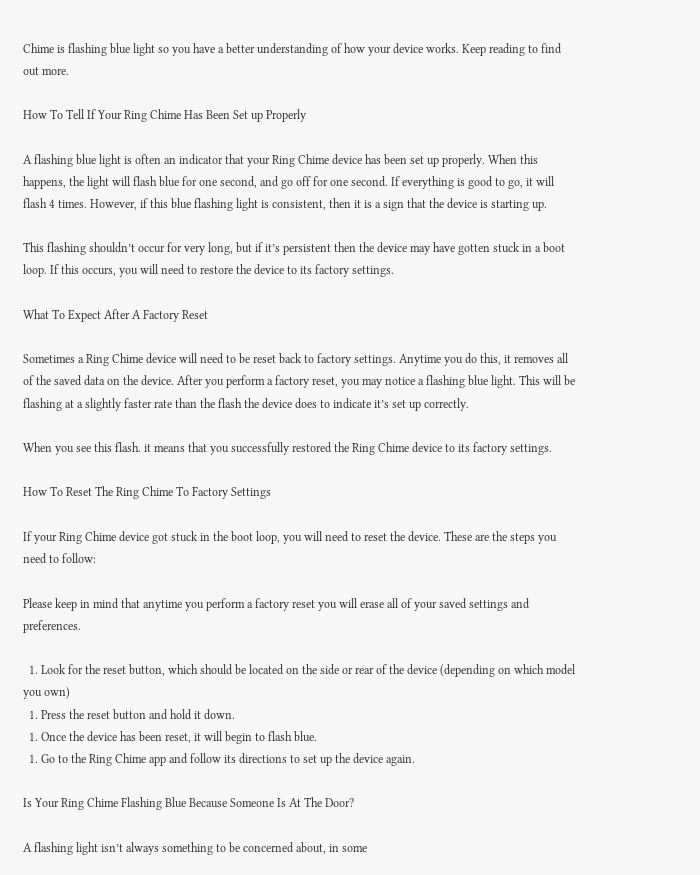Chime is flashing blue light so you have a better understanding of how your device works. Keep reading to find out more.

How To Tell If Your Ring Chime Has Been Set up Properly

A flashing blue light is often an indicator that your Ring Chime device has been set up properly. When this happens, the light will flash blue for one second, and go off for one second. If everything is good to go, it will flash 4 times. However, if this blue flashing light is consistent, then it is a sign that the device is starting up.

This flashing shouldn’t occur for very long, but if it’s persistent then the device may have gotten stuck in a boot loop. If this occurs, you will need to restore the device to its factory settings.

What To Expect After A Factory Reset

Sometimes a Ring Chime device will need to be reset back to factory settings. Anytime you do this, it removes all of the saved data on the device. After you perform a factory reset, you may notice a flashing blue light. This will be flashing at a slightly faster rate than the flash the device does to indicate it’s set up correctly.

When you see this flash. it means that you successfully restored the Ring Chime device to its factory settings.

How To Reset The Ring Chime To Factory Settings

If your Ring Chime device got stuck in the boot loop, you will need to reset the device. These are the steps you need to follow:

Please keep in mind that anytime you perform a factory reset you will erase all of your saved settings and preferences.

  1. Look for the reset button, which should be located on the side or rear of the device (depending on which model you own)
  1. Press the reset button and hold it down.
  1. Once the device has been reset, it will begin to flash blue.
  1. Go to the Ring Chime app and follow its directions to set up the device again.

Is Your Ring Chime Flashing Blue Because Someone Is At The Door?

A flashing light isn’t always something to be concerned about, in some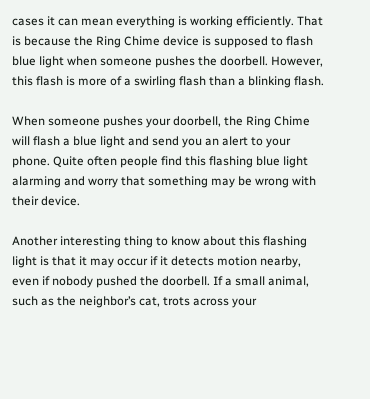cases it can mean everything is working efficiently. That is because the Ring Chime device is supposed to flash blue light when someone pushes the doorbell. However, this flash is more of a swirling flash than a blinking flash.

When someone pushes your doorbell, the Ring Chime will flash a blue light and send you an alert to your phone. Quite often people find this flashing blue light alarming and worry that something may be wrong with their device.

Another interesting thing to know about this flashing light is that it may occur if it detects motion nearby, even if nobody pushed the doorbell. If a small animal, such as the neighbor’s cat, trots across your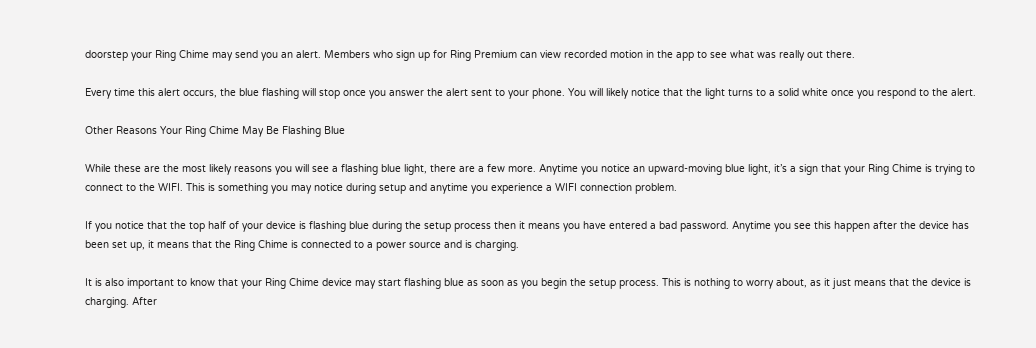doorstep your Ring Chime may send you an alert. Members who sign up for Ring Premium can view recorded motion in the app to see what was really out there.

Every time this alert occurs, the blue flashing will stop once you answer the alert sent to your phone. You will likely notice that the light turns to a solid white once you respond to the alert.

Other Reasons Your Ring Chime May Be Flashing Blue

While these are the most likely reasons you will see a flashing blue light, there are a few more. Anytime you notice an upward-moving blue light, it’s a sign that your Ring Chime is trying to connect to the WIFI. This is something you may notice during setup and anytime you experience a WIFI connection problem.

If you notice that the top half of your device is flashing blue during the setup process then it means you have entered a bad password. Anytime you see this happen after the device has been set up, it means that the Ring Chime is connected to a power source and is charging.

It is also important to know that your Ring Chime device may start flashing blue as soon as you begin the setup process. This is nothing to worry about, as it just means that the device is charging. After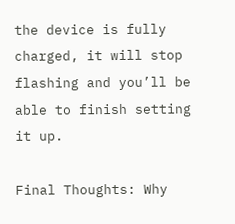the device is fully charged, it will stop flashing and you’ll be able to finish setting it up.

Final Thoughts: Why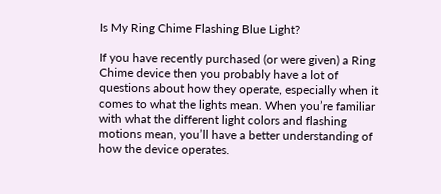Is My Ring Chime Flashing Blue Light?

If you have recently purchased (or were given) a Ring Chime device then you probably have a lot of questions about how they operate, especially when it comes to what the lights mean. When you’re familiar with what the different light colors and flashing motions mean, you’ll have a better understanding of how the device operates.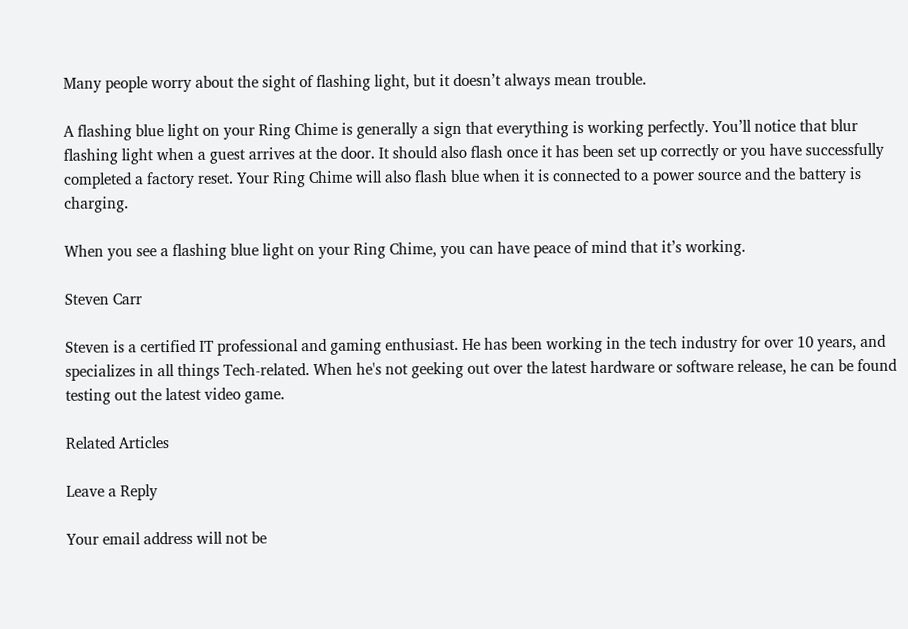Many people worry about the sight of flashing light, but it doesn’t always mean trouble.

A flashing blue light on your Ring Chime is generally a sign that everything is working perfectly. You’ll notice that blur flashing light when a guest arrives at the door. It should also flash once it has been set up correctly or you have successfully completed a factory reset. Your Ring Chime will also flash blue when it is connected to a power source and the battery is charging.

When you see a flashing blue light on your Ring Chime, you can have peace of mind that it’s working.

Steven Carr

Steven is a certified IT professional and gaming enthusiast. He has been working in the tech industry for over 10 years, and specializes in all things Tech-related. When he's not geeking out over the latest hardware or software release, he can be found testing out the latest video game.

Related Articles

Leave a Reply

Your email address will not be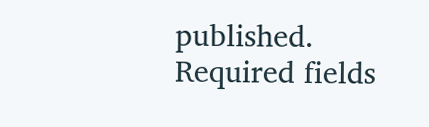published. Required fields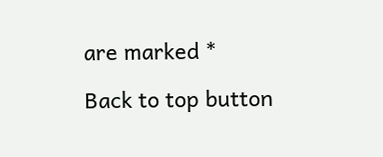are marked *

Back to top button